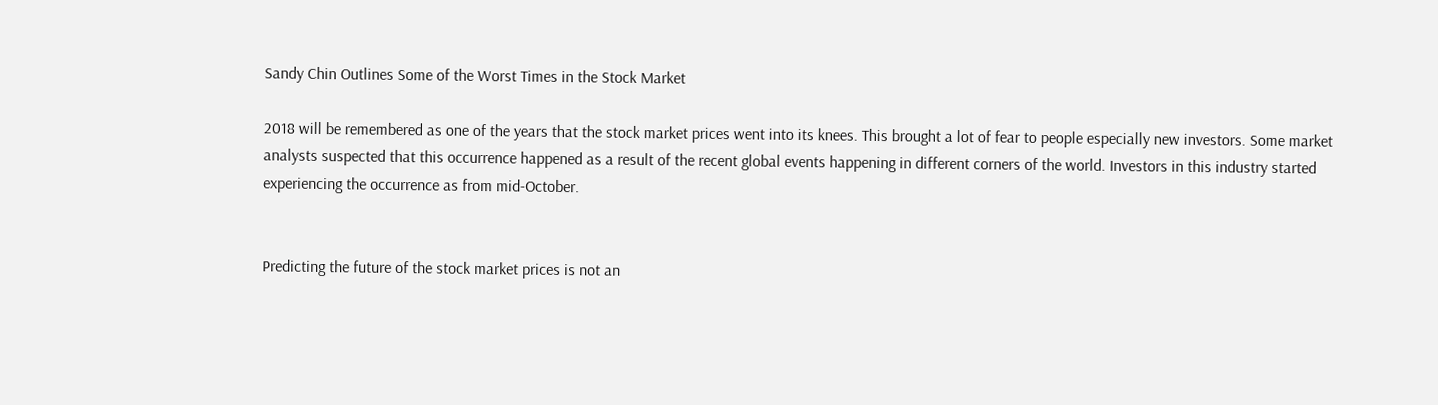Sandy Chin Outlines Some of the Worst Times in the Stock Market

2018 will be remembered as one of the years that the stock market prices went into its knees. This brought a lot of fear to people especially new investors. Some market analysts suspected that this occurrence happened as a result of the recent global events happening in different corners of the world. Investors in this industry started experiencing the occurrence as from mid-October.


Predicting the future of the stock market prices is not an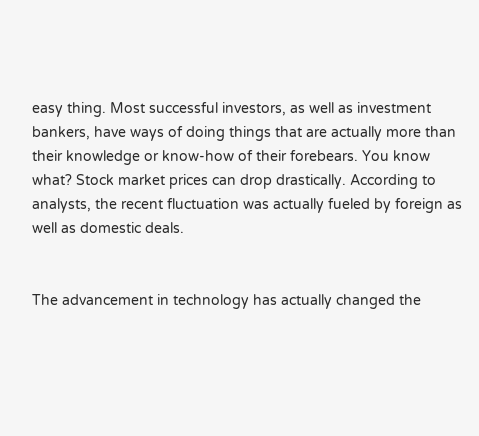easy thing. Most successful investors, as well as investment bankers, have ways of doing things that are actually more than their knowledge or know-how of their forebears. You know what? Stock market prices can drop drastically. According to analysts, the recent fluctuation was actually fueled by foreign as well as domestic deals.


The advancement in technology has actually changed the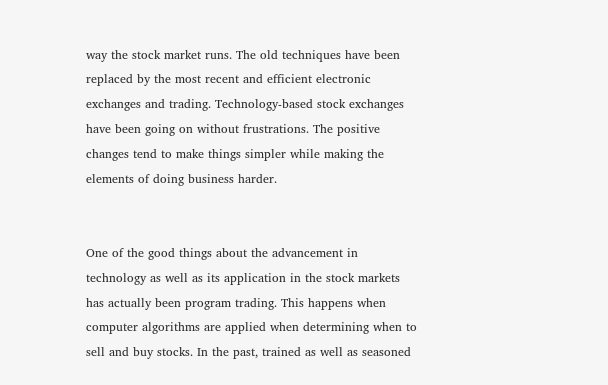way the stock market runs. The old techniques have been replaced by the most recent and efficient electronic exchanges and trading. Technology-based stock exchanges have been going on without frustrations. The positive changes tend to make things simpler while making the elements of doing business harder.


One of the good things about the advancement in technology as well as its application in the stock markets has actually been program trading. This happens when computer algorithms are applied when determining when to sell and buy stocks. In the past, trained as well as seasoned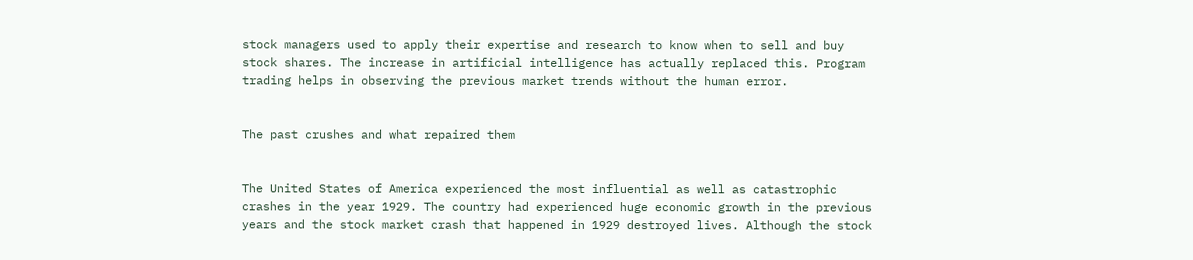stock managers used to apply their expertise and research to know when to sell and buy stock shares. The increase in artificial intelligence has actually replaced this. Program trading helps in observing the previous market trends without the human error.


The past crushes and what repaired them


The United States of America experienced the most influential as well as catastrophic crashes in the year 1929. The country had experienced huge economic growth in the previous years and the stock market crash that happened in 1929 destroyed lives. Although the stock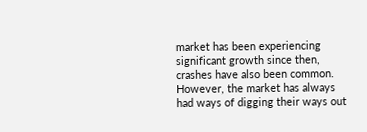market has been experiencing significant growth since then, crashes have also been common. However, the market has always had ways of digging their ways out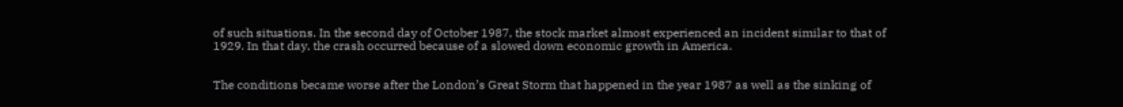of such situations. In the second day of October 1987, the stock market almost experienced an incident similar to that of 1929. In that day, the crash occurred because of a slowed down economic growth in America.


The conditions became worse after the London’s Great Storm that happened in the year 1987 as well as the sinking of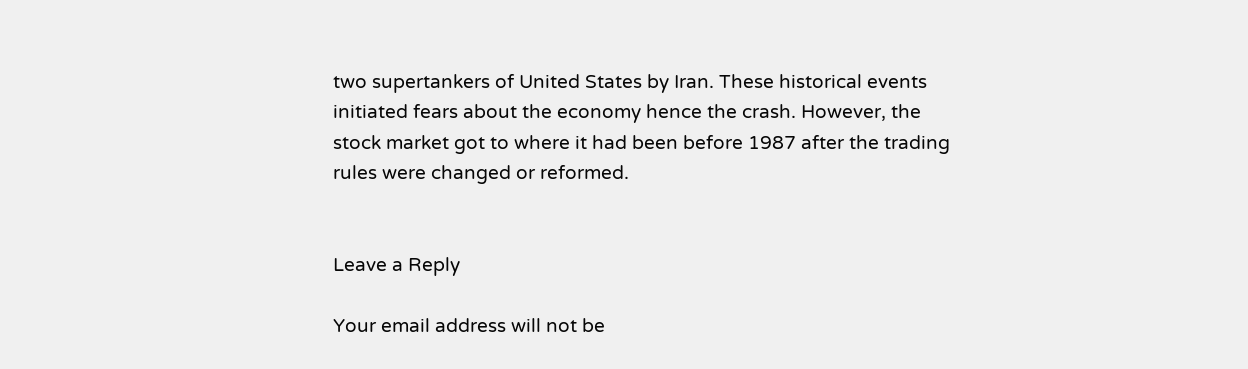two supertankers of United States by Iran. These historical events initiated fears about the economy hence the crash. However, the stock market got to where it had been before 1987 after the trading rules were changed or reformed.


Leave a Reply

Your email address will not be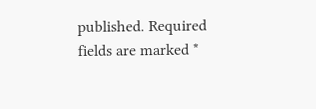published. Required fields are marked *